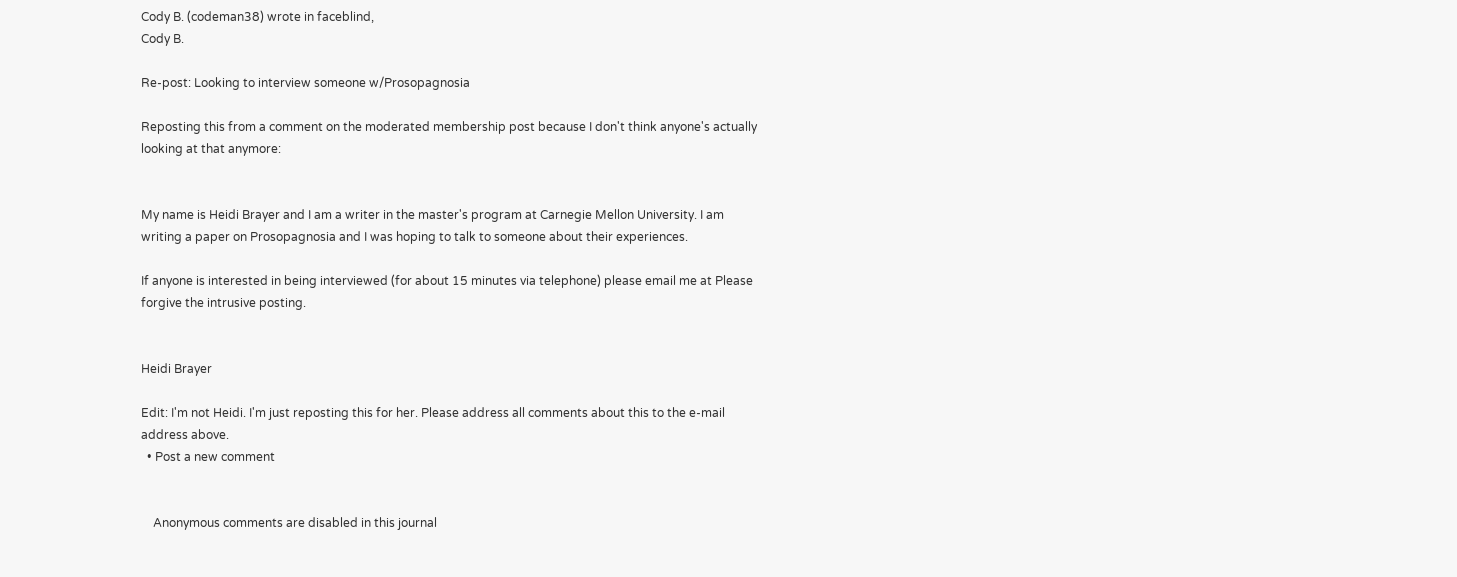Cody B. (codeman38) wrote in faceblind,
Cody B.

Re-post: Looking to interview someone w/Prosopagnosia

Reposting this from a comment on the moderated membership post because I don't think anyone's actually looking at that anymore:


My name is Heidi Brayer and I am a writer in the master's program at Carnegie Mellon University. I am writing a paper on Prosopagnosia and I was hoping to talk to someone about their experiences.

If anyone is interested in being interviewed (for about 15 minutes via telephone) please email me at Please forgive the intrusive posting.


Heidi Brayer

Edit: I'm not Heidi. I'm just reposting this for her. Please address all comments about this to the e-mail address above.
  • Post a new comment


    Anonymous comments are disabled in this journal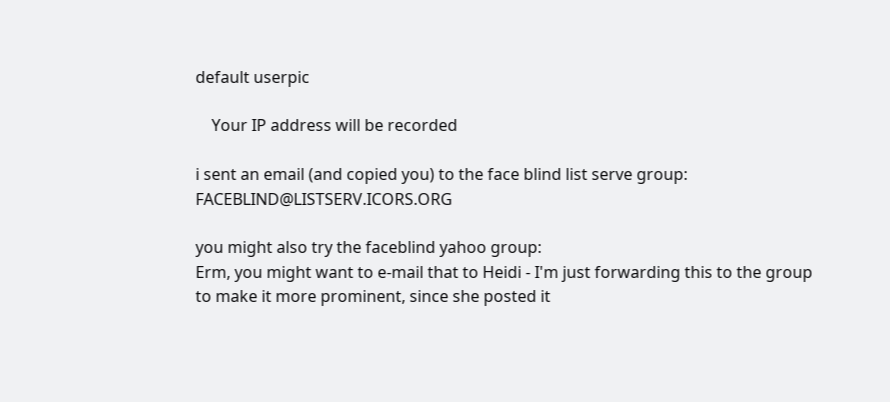default userpic

    Your IP address will be recorded

i sent an email (and copied you) to the face blind list serve group: FACEBLIND@LISTSERV.ICORS.ORG

you might also try the faceblind yahoo group:
Erm, you might want to e-mail that to Heidi - I'm just forwarding this to the group to make it more prominent, since she posted it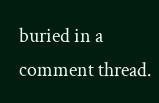buried in a comment thread.